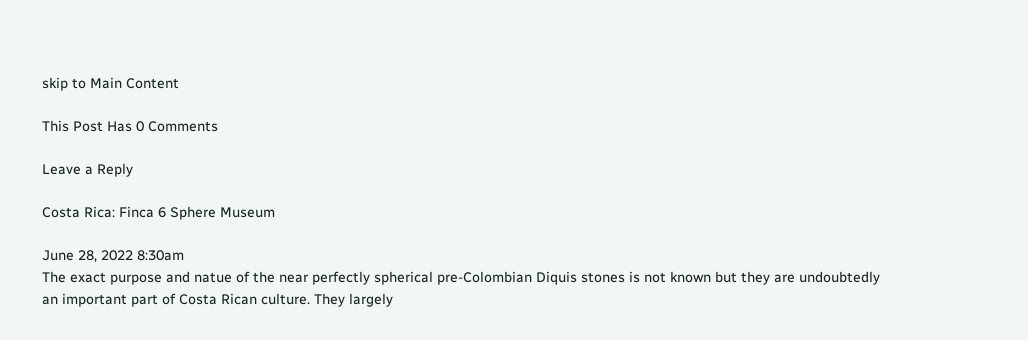skip to Main Content

This Post Has 0 Comments

Leave a Reply

Costa Rica: Finca 6 Sphere Museum

June 28, 2022 8:30am
The exact purpose and natue of the near perfectly spherical pre-Colombian Diquis stones is not known but they are undoubtedly an important part of Costa Rican culture. They largely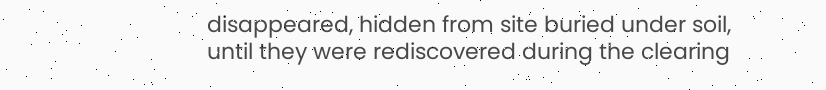disappeared, hidden from site buried under soil, until they were rediscovered during the clearing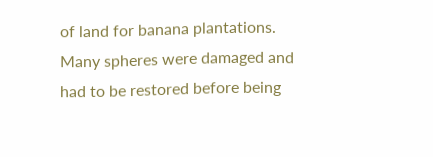of land for banana plantations. Many spheres were damaged and had to be restored before being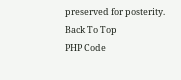preserved for posterity.
Back To Top
PHP Code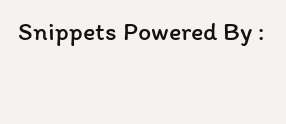Snippets Powered By :